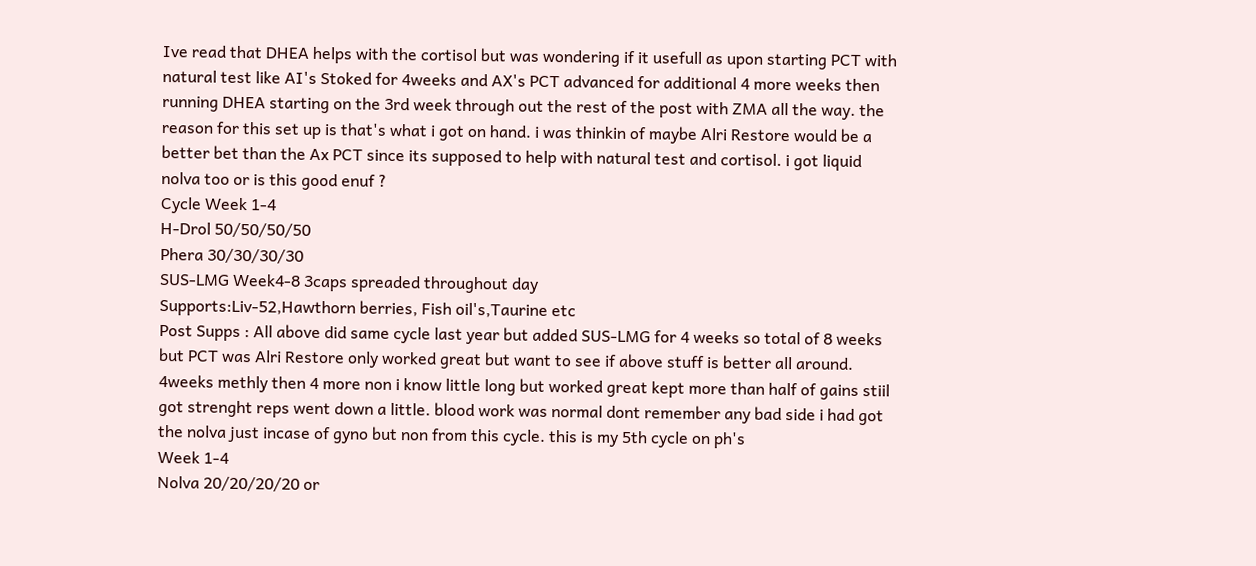Ive read that DHEA helps with the cortisol but was wondering if it usefull as upon starting PCT with natural test like AI's Stoked for 4weeks and AX's PCT advanced for additional 4 more weeks then running DHEA starting on the 3rd week through out the rest of the post with ZMA all the way. the reason for this set up is that's what i got on hand. i was thinkin of maybe Alri Restore would be a better bet than the Ax PCT since its supposed to help with natural test and cortisol. i got liquid nolva too or is this good enuf ?
Cycle Week 1-4
H-Drol 50/50/50/50
Phera 30/30/30/30
SUS-LMG Week4-8 3caps spreaded throughout day
Supports:Liv-52,Hawthorn berries, Fish oil's,Taurine etc
Post Supps : All above did same cycle last year but added SUS-LMG for 4 weeks so total of 8 weeks but PCT was Alri Restore only worked great but want to see if above stuff is better all around. 4weeks methly then 4 more non i know little long but worked great kept more than half of gains stiil got strenght reps went down a little. blood work was normal dont remember any bad side i had got the nolva just incase of gyno but non from this cycle. this is my 5th cycle on ph's
Week 1-4
Nolva 20/20/20/20 or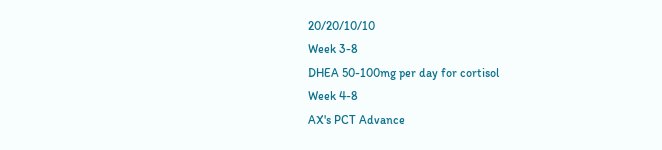20/20/10/10
Week 3-8
DHEA 50-100mg per day for cortisol
Week 4-8
AX's PCT Advance